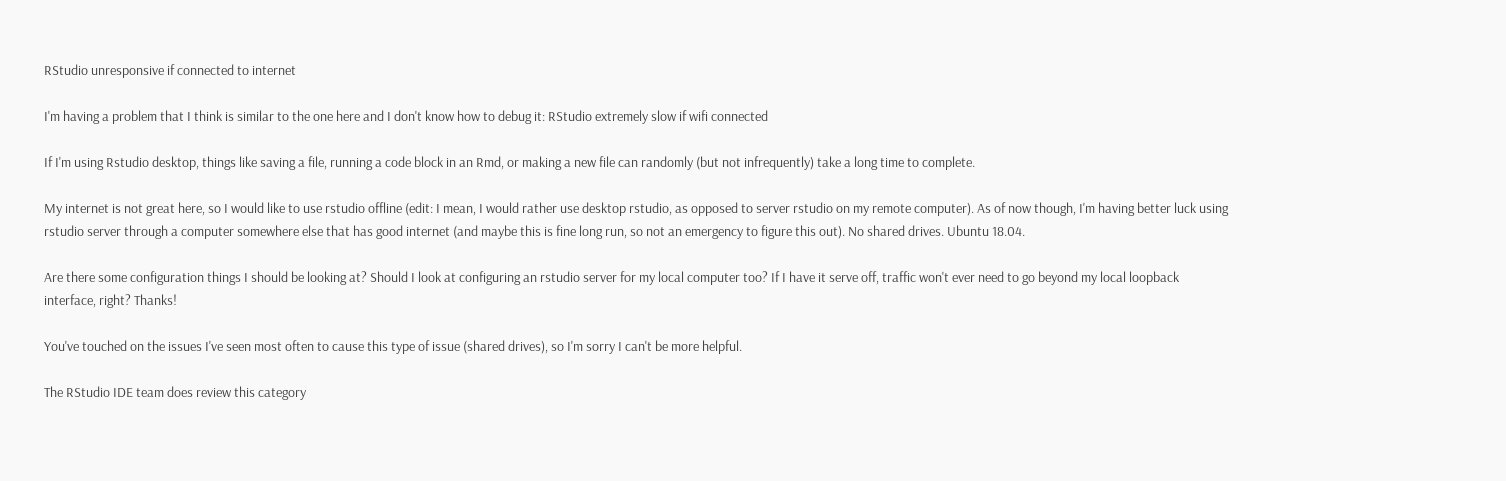RStudio unresponsive if connected to internet

I'm having a problem that I think is similar to the one here and I don't know how to debug it: RStudio extremely slow if wifi connected

If I'm using Rstudio desktop, things like saving a file, running a code block in an Rmd, or making a new file can randomly (but not infrequently) take a long time to complete.

My internet is not great here, so I would like to use rstudio offline (edit: I mean, I would rather use desktop rstudio, as opposed to server rstudio on my remote computer). As of now though, I'm having better luck using rstudio server through a computer somewhere else that has good internet (and maybe this is fine long run, so not an emergency to figure this out). No shared drives. Ubuntu 18.04.

Are there some configuration things I should be looking at? Should I look at configuring an rstudio server for my local computer too? If I have it serve off, traffic won't ever need to go beyond my local loopback interface, right? Thanks!

You've touched on the issues I've seen most often to cause this type of issue (shared drives), so I'm sorry I can't be more helpful.

The RStudio IDE team does review this category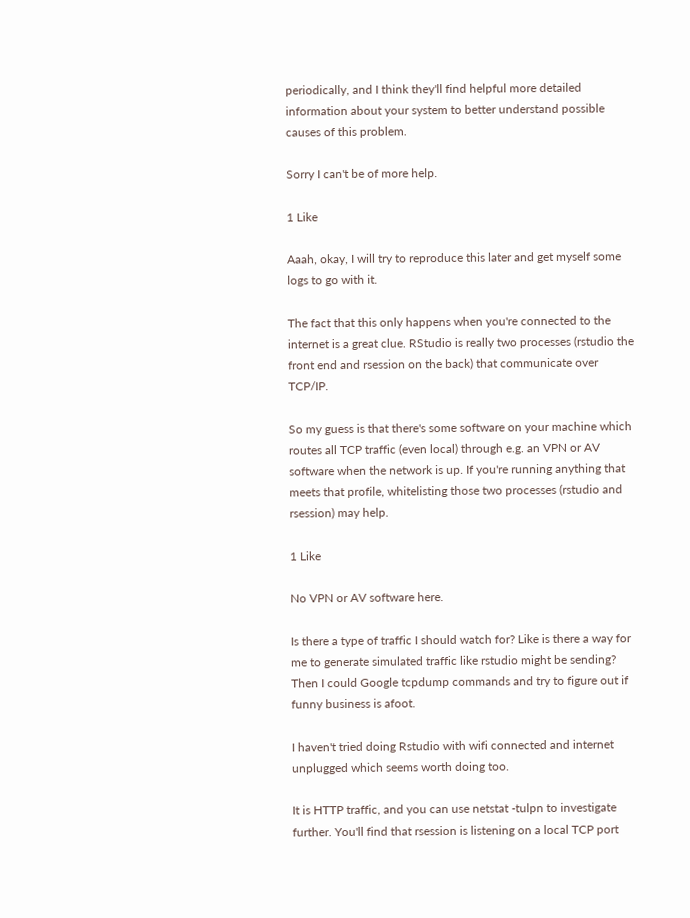periodically, and I think they'll find helpful more detailed information about your system to better understand possible causes of this problem.

Sorry I can't be of more help.

1 Like

Aaah, okay, I will try to reproduce this later and get myself some logs to go with it.

The fact that this only happens when you're connected to the internet is a great clue. RStudio is really two processes (rstudio the front end and rsession on the back) that communicate over TCP/IP.

So my guess is that there's some software on your machine which routes all TCP traffic (even local) through e.g. an VPN or AV software when the network is up. If you're running anything that meets that profile, whitelisting those two processes (rstudio and rsession) may help.

1 Like

No VPN or AV software here.

Is there a type of traffic I should watch for? Like is there a way for me to generate simulated traffic like rstudio might be sending? Then I could Google tcpdump commands and try to figure out if funny business is afoot.

I haven't tried doing Rstudio with wifi connected and internet unplugged which seems worth doing too.

It is HTTP traffic, and you can use netstat -tulpn to investigate further. You'll find that rsession is listening on a local TCP port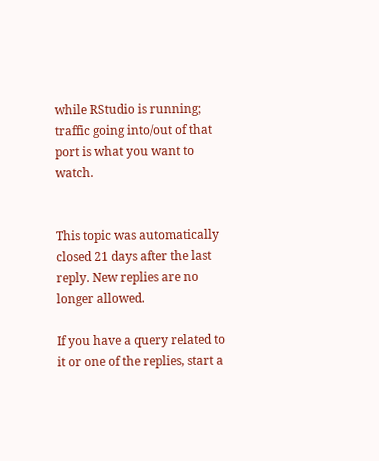while RStudio is running; traffic going into/out of that port is what you want to watch.


This topic was automatically closed 21 days after the last reply. New replies are no longer allowed.

If you have a query related to it or one of the replies, start a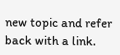new topic and refer back with a link.